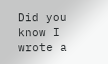Did you know I wrote a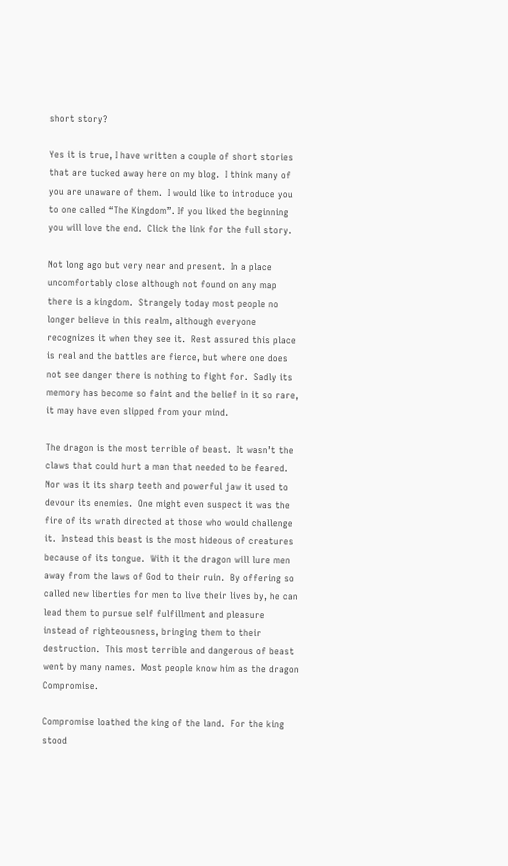short story?

Yes it is true, I have written a couple of short stories that are tucked away here on my blog.  I think many of you are unaware of them.  I would like to introduce you to one called “The Kingdom”. If you liked the beginning you will love the end.  Click the link for the full story.

Not long ago but very near and present.  In a place uncomfortably close although not found on any map there is a kingdom.  Strangely today most people no longer believe in this realm, although everyone recognizes it when they see it.  Rest assured this place is real and the battles are fierce, but where one does not see danger there is nothing to fight for.  Sadly its memory has become so faint and the belief in it so rare, it may have even slipped from your mind.

The dragon is the most terrible of beast.  It wasn’t the claws that could hurt a man that needed to be feared.  Nor was it its sharp teeth and powerful jaw it used to devour its enemies.  One might even suspect it was the fire of its wrath directed at those who would challenge it.  Instead this beast is the most hideous of creatures because of its tongue.  With it the dragon will lure men away from the laws of God to their ruin.  By offering so called new liberties for men to live their lives by, he can lead them to pursue self fulfillment and pleasure instead of righteousness, bringing them to their destruction.  This most terrible and dangerous of beast went by many names.  Most people know him as the dragon Compromise.

Compromise loathed the king of the land.  For the king stood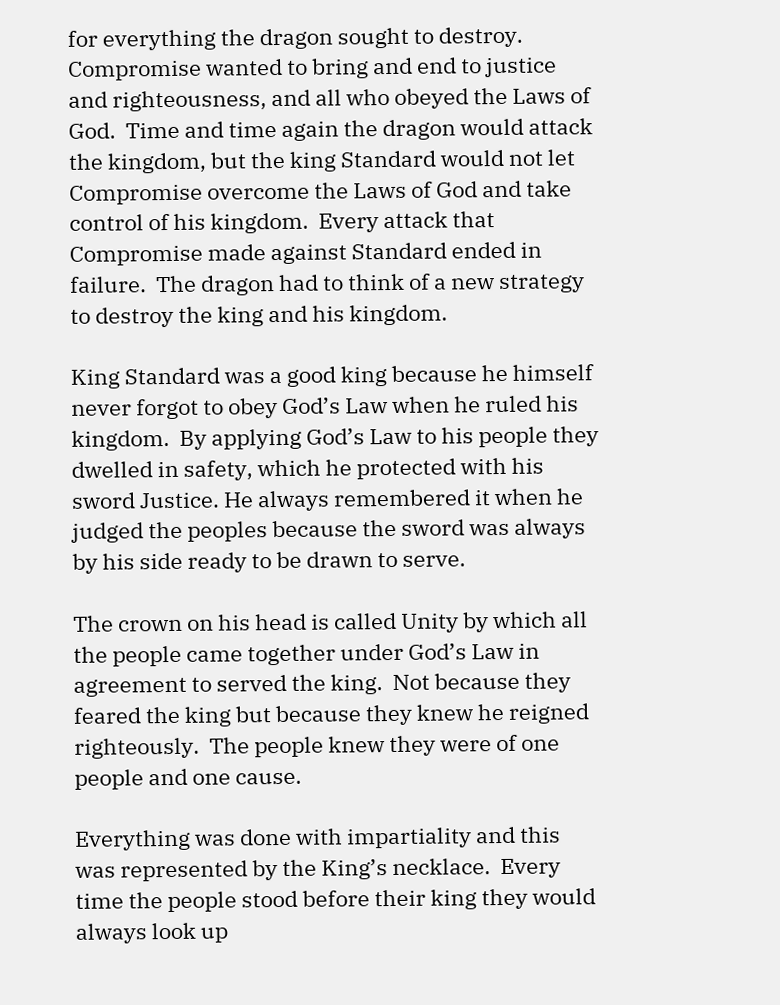for everything the dragon sought to destroy.  Compromise wanted to bring and end to justice and righteousness, and all who obeyed the Laws of God.  Time and time again the dragon would attack the kingdom, but the king Standard would not let Compromise overcome the Laws of God and take control of his kingdom.  Every attack that Compromise made against Standard ended in failure.  The dragon had to think of a new strategy to destroy the king and his kingdom.

King Standard was a good king because he himself never forgot to obey God’s Law when he ruled his kingdom.  By applying God’s Law to his people they dwelled in safety, which he protected with his sword Justice. He always remembered it when he judged the peoples because the sword was always by his side ready to be drawn to serve.

The crown on his head is called Unity by which all the people came together under God’s Law in agreement to served the king.  Not because they feared the king but because they knew he reigned righteously.  The people knew they were of one people and one cause.

Everything was done with impartiality and this was represented by the King’s necklace.  Every time the people stood before their king they would always look up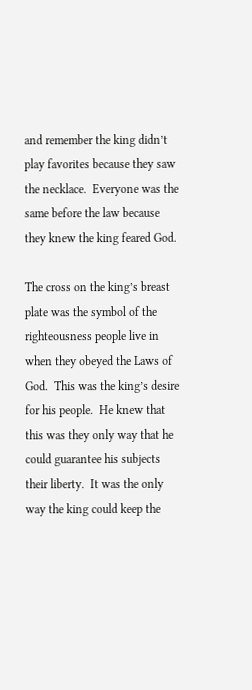and remember the king didn’t play favorites because they saw the necklace.  Everyone was the same before the law because they knew the king feared God.

The cross on the king’s breast plate was the symbol of the righteousness people live in when they obeyed the Laws of God.  This was the king’s desire for his people.  He knew that this was they only way that he could guarantee his subjects their liberty.  It was the only way the king could keep the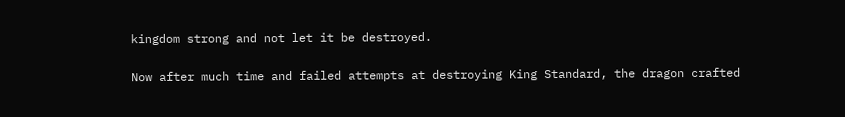kingdom strong and not let it be destroyed.

Now after much time and failed attempts at destroying King Standard, the dragon crafted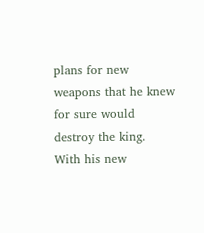plans for new weapons that he knew for sure would destroy the king.  With his new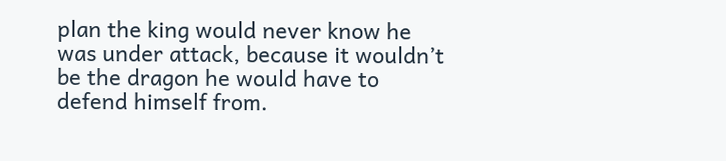plan the king would never know he was under attack, because it wouldn’t be the dragon he would have to defend himself from.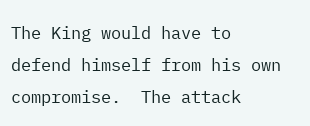The King would have to defend himself from his own compromise.  The attack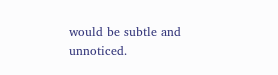would be subtle and unnoticed.